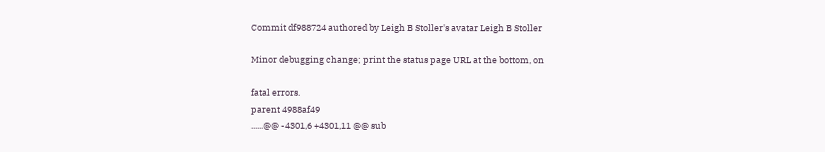Commit df988724 authored by Leigh B Stoller's avatar Leigh B Stoller

Minor debugging change; print the status page URL at the bottom, on

fatal errors.
parent 4988af49
......@@ -4301,6 +4301,11 @@ sub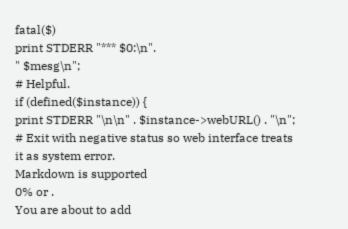fatal($)
print STDERR "*** $0:\n".
" $mesg\n";
# Helpful.
if (defined($instance)) {
print STDERR "\n\n" . $instance->webURL() . "\n";
# Exit with negative status so web interface treats it as system error.
Markdown is supported
0% or .
You are about to add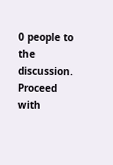0 people to the discussion. Proceed with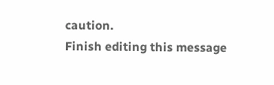caution.
Finish editing this message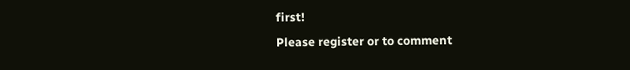first!
Please register or to comment